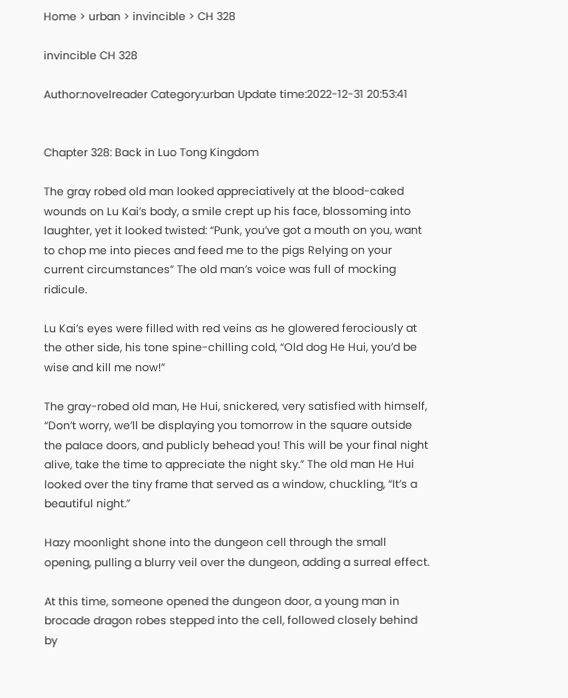Home > urban > invincible > CH 328

invincible CH 328

Author:novelreader Category:urban Update time:2022-12-31 20:53:41


Chapter 328: Back in Luo Tong Kingdom

The gray robed old man looked appreciatively at the blood-caked wounds on Lu Kai’s body, a smile crept up his face, blossoming into laughter, yet it looked twisted: “Punk, you’ve got a mouth on you, want to chop me into pieces and feed me to the pigs Relying on your current circumstances” The old man’s voice was full of mocking ridicule.

Lu Kai’s eyes were filled with red veins as he glowered ferociously at the other side, his tone spine-chilling cold, “Old dog He Hui, you’d be wise and kill me now!”

The gray-robed old man, He Hui, snickered, very satisfied with himself, “Don’t worry, we’ll be displaying you tomorrow in the square outside the palace doors, and publicly behead you! This will be your final night alive, take the time to appreciate the night sky.” The old man He Hui looked over the tiny frame that served as a window, chuckling, “It’s a beautiful night.”

Hazy moonlight shone into the dungeon cell through the small opening, pulling a blurry veil over the dungeon, adding a surreal effect.

At this time, someone opened the dungeon door, a young man in brocade dragon robes stepped into the cell, followed closely behind by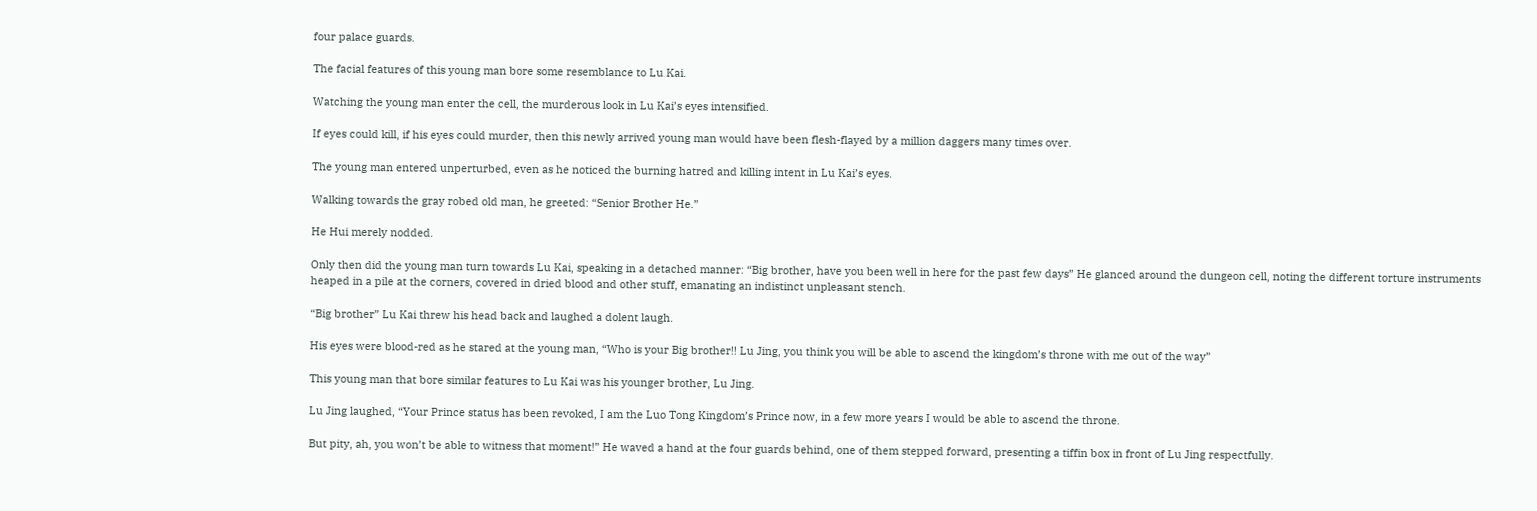four palace guards.

The facial features of this young man bore some resemblance to Lu Kai.

Watching the young man enter the cell, the murderous look in Lu Kai’s eyes intensified.

If eyes could kill, if his eyes could murder, then this newly arrived young man would have been flesh-flayed by a million daggers many times over.

The young man entered unperturbed, even as he noticed the burning hatred and killing intent in Lu Kai’s eyes.

Walking towards the gray robed old man, he greeted: “Senior Brother He.”

He Hui merely nodded.

Only then did the young man turn towards Lu Kai, speaking in a detached manner: “Big brother, have you been well in here for the past few days” He glanced around the dungeon cell, noting the different torture instruments heaped in a pile at the corners, covered in dried blood and other stuff, emanating an indistinct unpleasant stench.

“Big brother” Lu Kai threw his head back and laughed a dolent laugh.

His eyes were blood-red as he stared at the young man, “Who is your Big brother!! Lu Jing, you think you will be able to ascend the kingdom’s throne with me out of the way”

This young man that bore similar features to Lu Kai was his younger brother, Lu Jing.

Lu Jing laughed, “Your Prince status has been revoked, I am the Luo Tong Kingdom’s Prince now, in a few more years I would be able to ascend the throne.

But pity, ah, you won’t be able to witness that moment!” He waved a hand at the four guards behind, one of them stepped forward, presenting a tiffin box in front of Lu Jing respectfully.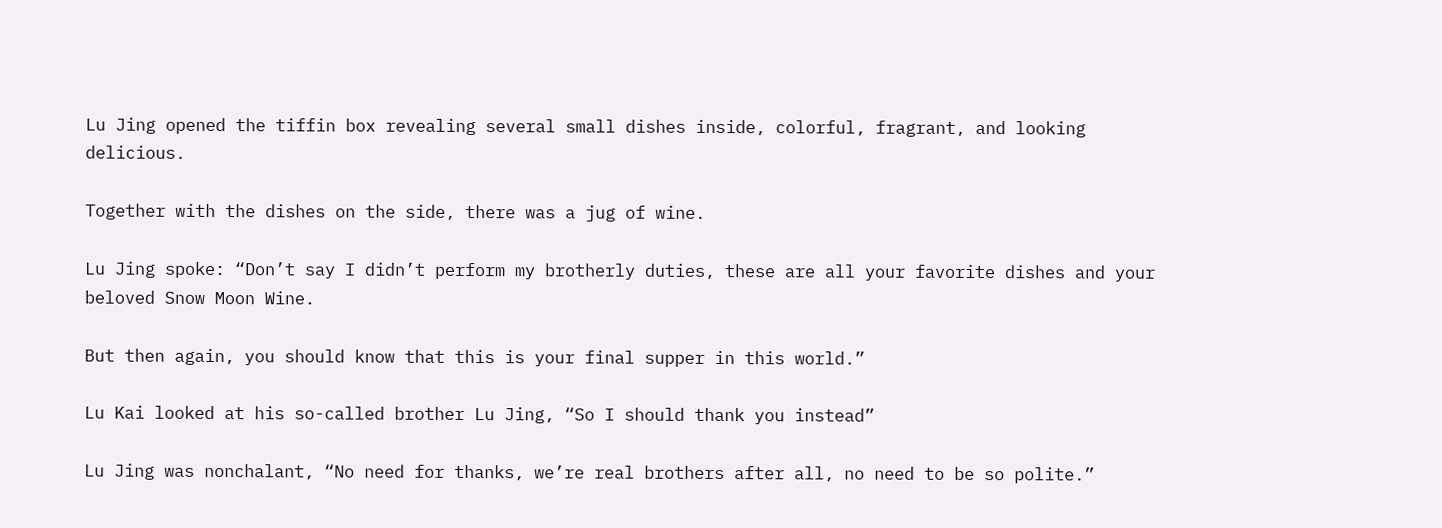Lu Jing opened the tiffin box revealing several small dishes inside, colorful, fragrant, and looking delicious.

Together with the dishes on the side, there was a jug of wine.

Lu Jing spoke: “Don’t say I didn’t perform my brotherly duties, these are all your favorite dishes and your beloved Snow Moon Wine.

But then again, you should know that this is your final supper in this world.”

Lu Kai looked at his so-called brother Lu Jing, “So I should thank you instead”

Lu Jing was nonchalant, “No need for thanks, we’re real brothers after all, no need to be so polite.”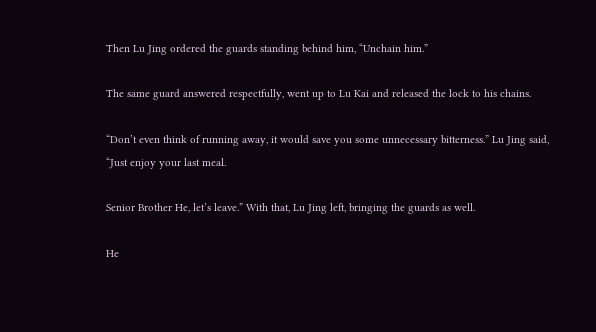Then Lu Jing ordered the guards standing behind him, “Unchain him.”

The same guard answered respectfully, went up to Lu Kai and released the lock to his chains.

“Don’t even think of running away, it would save you some unnecessary bitterness.” Lu Jing said, “Just enjoy your last meal.

Senior Brother He, let’s leave.” With that, Lu Jing left, bringing the guards as well.

He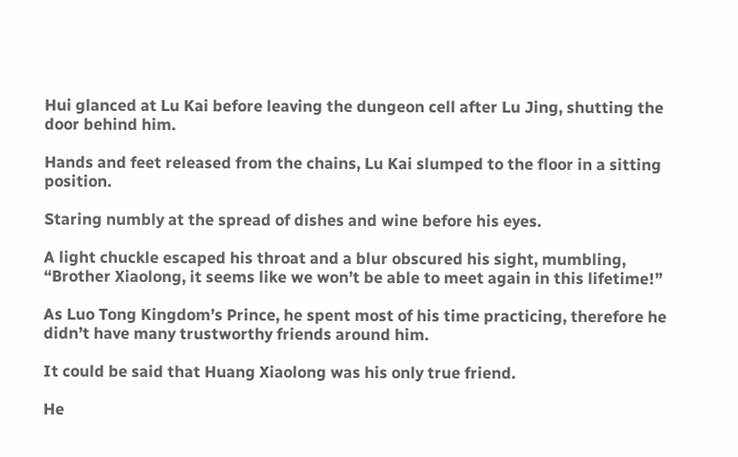Hui glanced at Lu Kai before leaving the dungeon cell after Lu Jing, shutting the door behind him.

Hands and feet released from the chains, Lu Kai slumped to the floor in a sitting position.

Staring numbly at the spread of dishes and wine before his eyes.

A light chuckle escaped his throat and a blur obscured his sight, mumbling, “Brother Xiaolong, it seems like we won’t be able to meet again in this lifetime!”

As Luo Tong Kingdom’s Prince, he spent most of his time practicing, therefore he didn’t have many trustworthy friends around him.

It could be said that Huang Xiaolong was his only true friend.

He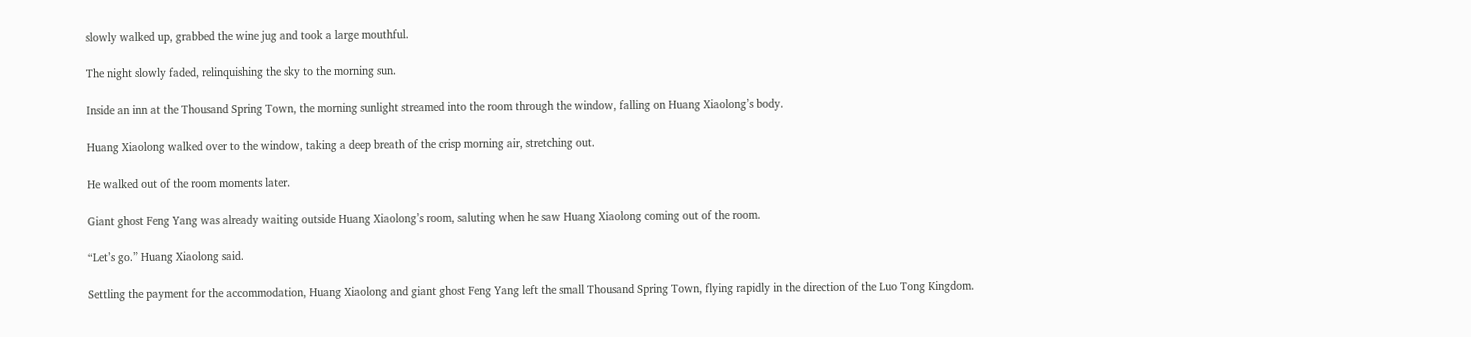slowly walked up, grabbed the wine jug and took a large mouthful.

The night slowly faded, relinquishing the sky to the morning sun.

Inside an inn at the Thousand Spring Town, the morning sunlight streamed into the room through the window, falling on Huang Xiaolong’s body.

Huang Xiaolong walked over to the window, taking a deep breath of the crisp morning air, stretching out.

He walked out of the room moments later.

Giant ghost Feng Yang was already waiting outside Huang Xiaolong’s room, saluting when he saw Huang Xiaolong coming out of the room.

“Let’s go.” Huang Xiaolong said.

Settling the payment for the accommodation, Huang Xiaolong and giant ghost Feng Yang left the small Thousand Spring Town, flying rapidly in the direction of the Luo Tong Kingdom.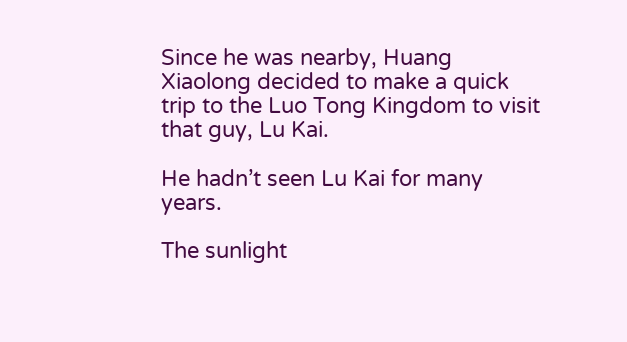Since he was nearby, Huang Xiaolong decided to make a quick trip to the Luo Tong Kingdom to visit that guy, Lu Kai.

He hadn’t seen Lu Kai for many years.

The sunlight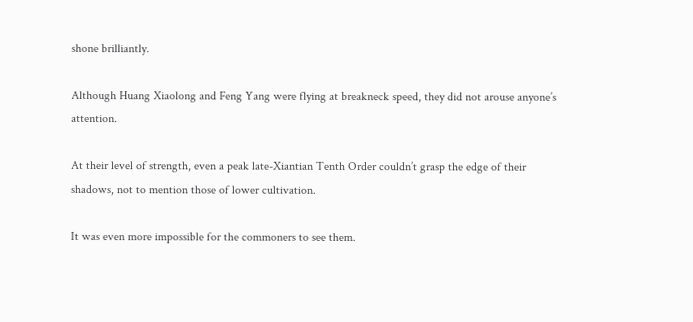shone brilliantly.

Although Huang Xiaolong and Feng Yang were flying at breakneck speed, they did not arouse anyone’s attention.

At their level of strength, even a peak late-Xiantian Tenth Order couldn’t grasp the edge of their shadows, not to mention those of lower cultivation.

It was even more impossible for the commoners to see them.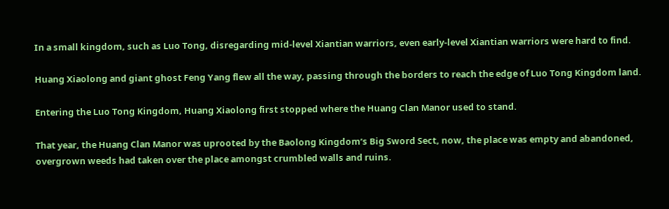In a small kingdom, such as Luo Tong, disregarding mid-level Xiantian warriors, even early-level Xiantian warriors were hard to find.

Huang Xiaolong and giant ghost Feng Yang flew all the way, passing through the borders to reach the edge of Luo Tong Kingdom land.

Entering the Luo Tong Kingdom, Huang Xiaolong first stopped where the Huang Clan Manor used to stand.

That year, the Huang Clan Manor was uprooted by the Baolong Kingdom’s Big Sword Sect, now, the place was empty and abandoned, overgrown weeds had taken over the place amongst crumbled walls and ruins.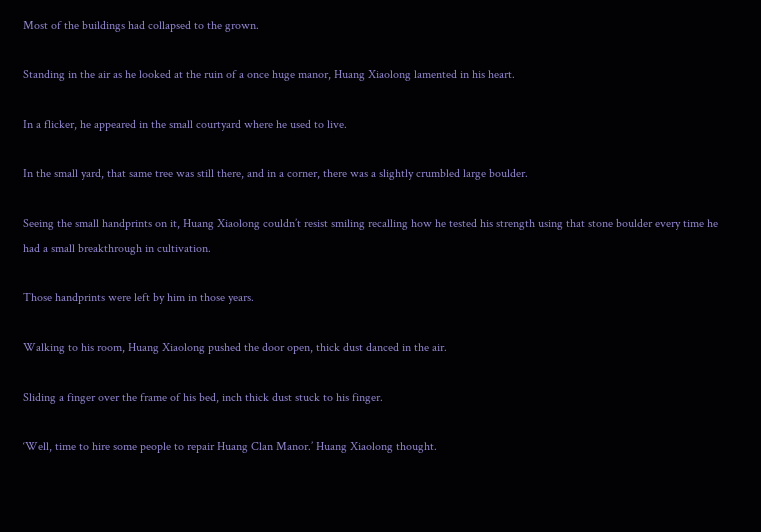Most of the buildings had collapsed to the grown.

Standing in the air as he looked at the ruin of a once huge manor, Huang Xiaolong lamented in his heart.

In a flicker, he appeared in the small courtyard where he used to live.

In the small yard, that same tree was still there, and in a corner, there was a slightly crumbled large boulder.

Seeing the small handprints on it, Huang Xiaolong couldn’t resist smiling recalling how he tested his strength using that stone boulder every time he had a small breakthrough in cultivation.

Those handprints were left by him in those years.

Walking to his room, Huang Xiaolong pushed the door open, thick dust danced in the air.

Sliding a finger over the frame of his bed, inch thick dust stuck to his finger.

‘Well, time to hire some people to repair Huang Clan Manor.’ Huang Xiaolong thought.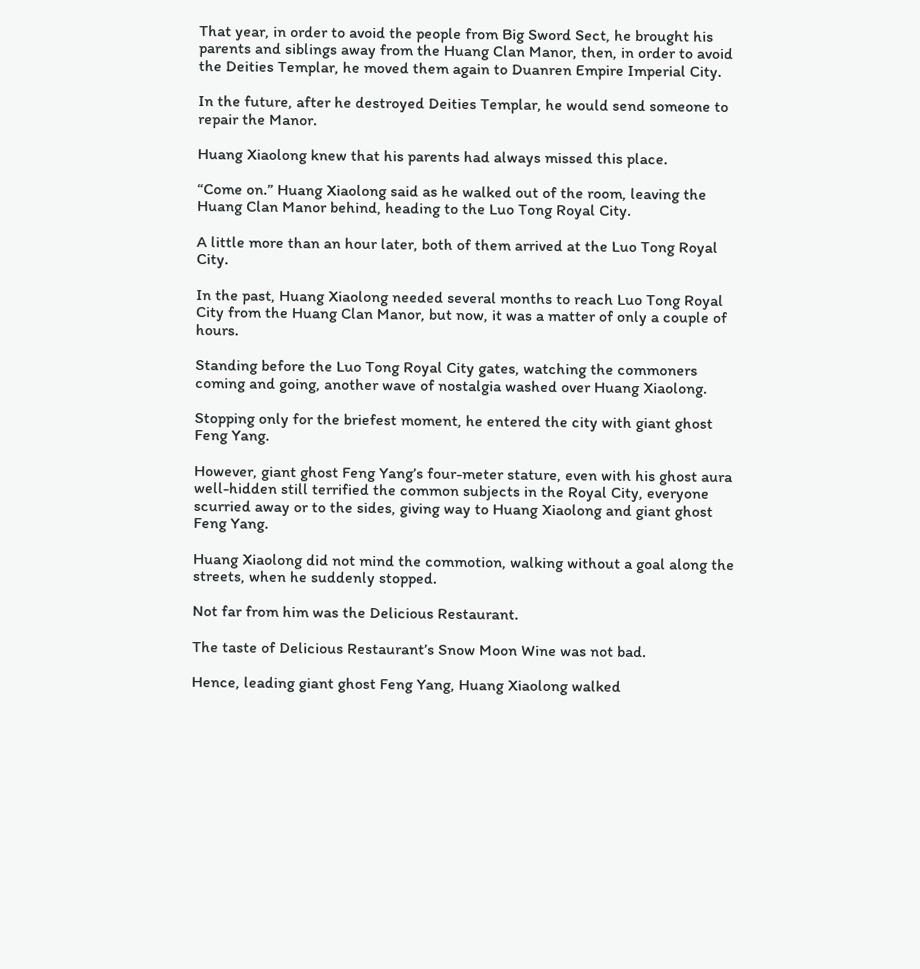That year, in order to avoid the people from Big Sword Sect, he brought his parents and siblings away from the Huang Clan Manor, then, in order to avoid the Deities Templar, he moved them again to Duanren Empire Imperial City.

In the future, after he destroyed Deities Templar, he would send someone to repair the Manor.

Huang Xiaolong knew that his parents had always missed this place.

“Come on.” Huang Xiaolong said as he walked out of the room, leaving the Huang Clan Manor behind, heading to the Luo Tong Royal City.

A little more than an hour later, both of them arrived at the Luo Tong Royal City.

In the past, Huang Xiaolong needed several months to reach Luo Tong Royal City from the Huang Clan Manor, but now, it was a matter of only a couple of hours.

Standing before the Luo Tong Royal City gates, watching the commoners coming and going, another wave of nostalgia washed over Huang Xiaolong.

Stopping only for the briefest moment, he entered the city with giant ghost Feng Yang.

However, giant ghost Feng Yang’s four-meter stature, even with his ghost aura well-hidden still terrified the common subjects in the Royal City, everyone scurried away or to the sides, giving way to Huang Xiaolong and giant ghost Feng Yang.

Huang Xiaolong did not mind the commotion, walking without a goal along the streets, when he suddenly stopped.

Not far from him was the Delicious Restaurant.

The taste of Delicious Restaurant’s Snow Moon Wine was not bad.

Hence, leading giant ghost Feng Yang, Huang Xiaolong walked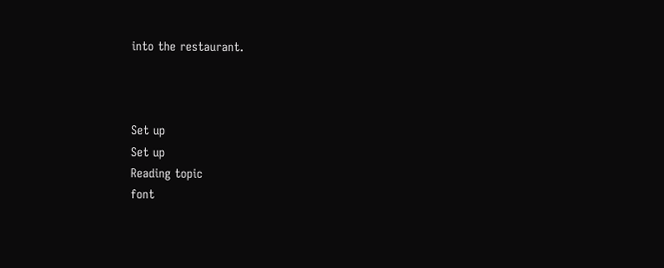into the restaurant.



Set up
Set up
Reading topic
font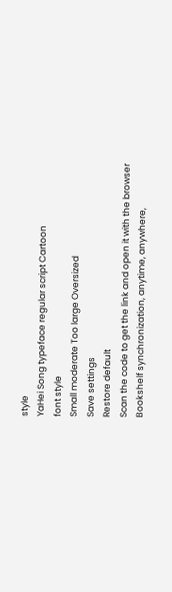style
YaHei Song typeface regular script Cartoon
font style
Small moderate Too large Oversized
Save settings
Restore default
Scan the code to get the link and open it with the browser
Bookshelf synchronization, anytime, anywhere,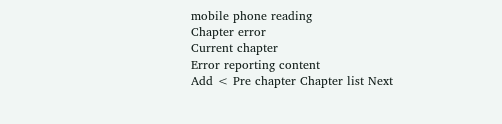mobile phone reading
Chapter error
Current chapter
Error reporting content
Add < Pre chapter Chapter list Next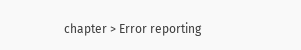chapter > Error reporting